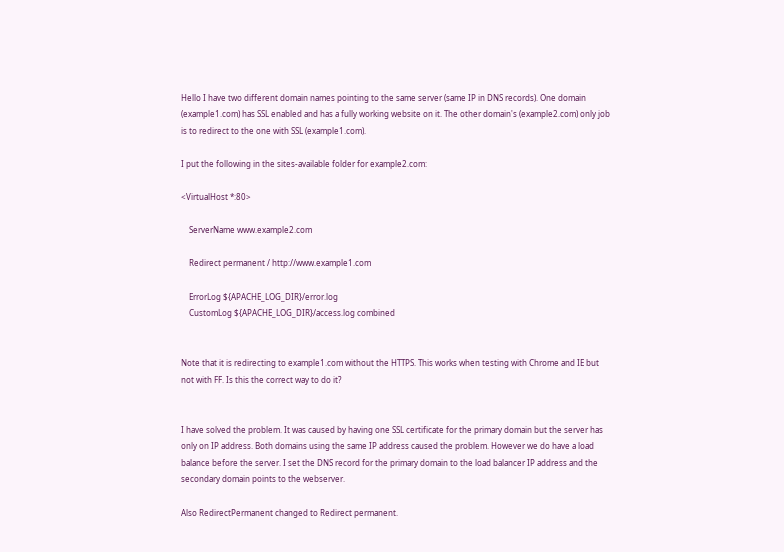Hello I have two different domain names pointing to the same server (same IP in DNS records). One domain (example1.com) has SSL enabled and has a fully working website on it. The other domain's (example2.com) only job is to redirect to the one with SSL (example1.com).

I put the following in the sites-available folder for example2.com:

<VirtualHost *:80>

    ServerName www.example2.com

    Redirect permanent / http://www.example1.com

    ErrorLog ${APACHE_LOG_DIR}/error.log
    CustomLog ${APACHE_LOG_DIR}/access.log combined


Note that it is redirecting to example1.com without the HTTPS. This works when testing with Chrome and IE but not with FF. Is this the correct way to do it?


I have solved the problem. It was caused by having one SSL certificate for the primary domain but the server has only on IP address. Both domains using the same IP address caused the problem. However we do have a load balance before the server. I set the DNS record for the primary domain to the load balancer IP address and the secondary domain points to the webserver.

Also RedirectPermanent changed to Redirect permanent.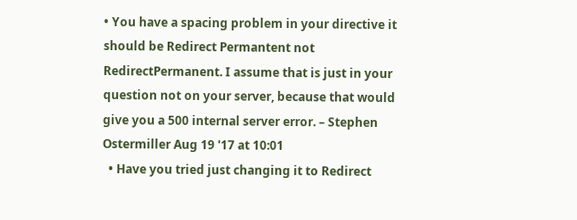• You have a spacing problem in your directive it should be Redirect Permantent not RedirectPermanent. I assume that is just in your question not on your server, because that would give you a 500 internal server error. – Stephen Ostermiller Aug 19 '17 at 10:01
  • Have you tried just changing it to Redirect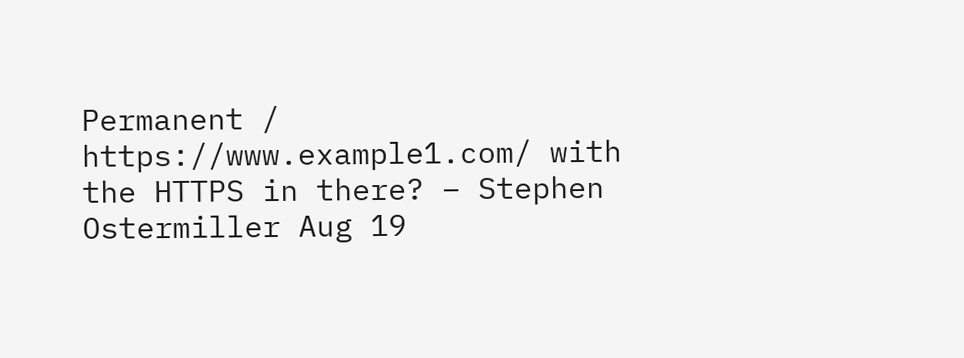Permanent / https://www.example1.com/ with the HTTPS in there? – Stephen Ostermiller Aug 19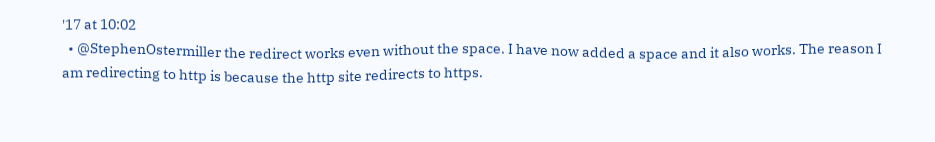'17 at 10:02
  • @StephenOstermiller the redirect works even without the space. I have now added a space and it also works. The reason I am redirecting to http is because the http site redirects to https.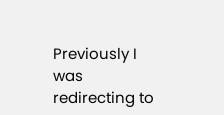Previously I was redirecting to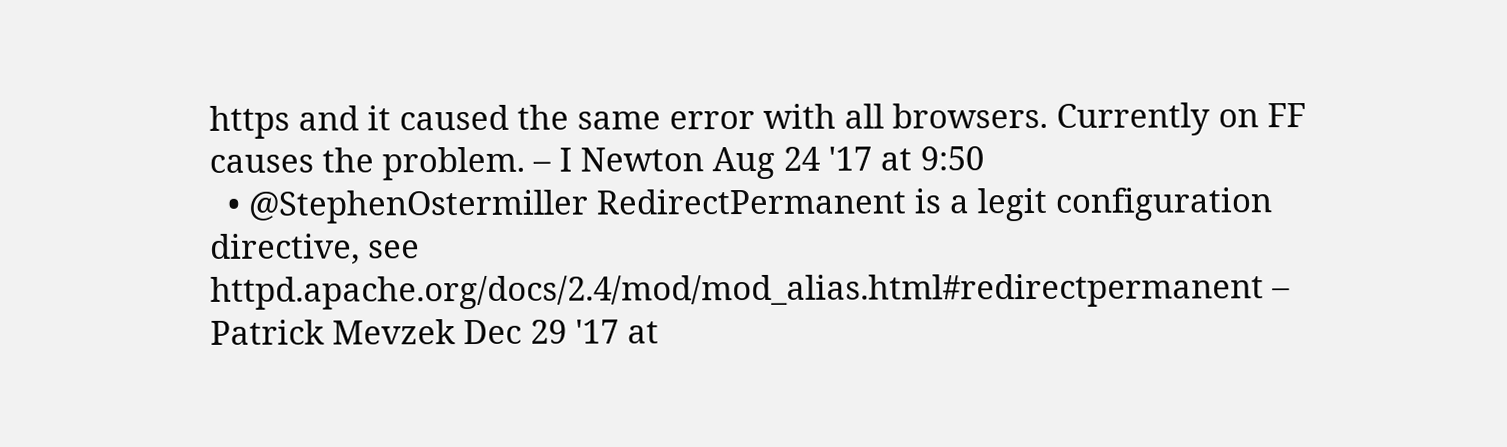https and it caused the same error with all browsers. Currently on FF causes the problem. – I Newton Aug 24 '17 at 9:50
  • @StephenOstermiller RedirectPermanent is a legit configuration directive, see httpd.apache.org/docs/2.4/mod/mod_alias.html#redirectpermanent – Patrick Mevzek Dec 29 '17 at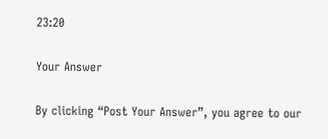23:20

Your Answer

By clicking “Post Your Answer”, you agree to our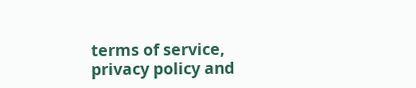terms of service, privacy policy and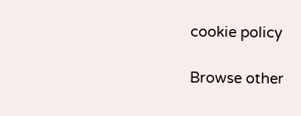cookie policy

Browse other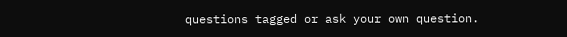questions tagged or ask your own question.